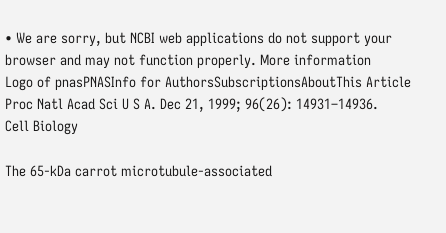• We are sorry, but NCBI web applications do not support your browser and may not function properly. More information
Logo of pnasPNASInfo for AuthorsSubscriptionsAboutThis Article
Proc Natl Acad Sci U S A. Dec 21, 1999; 96(26): 14931–14936.
Cell Biology

The 65-kDa carrot microtubule-associated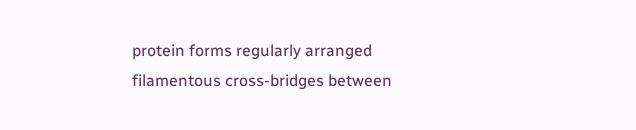protein forms regularly arranged filamentous cross-bridges between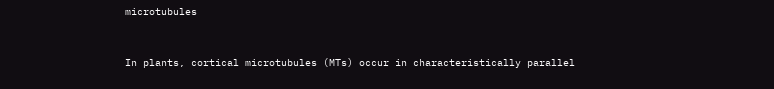microtubules


In plants, cortical microtubules (MTs) occur in characteristically parallel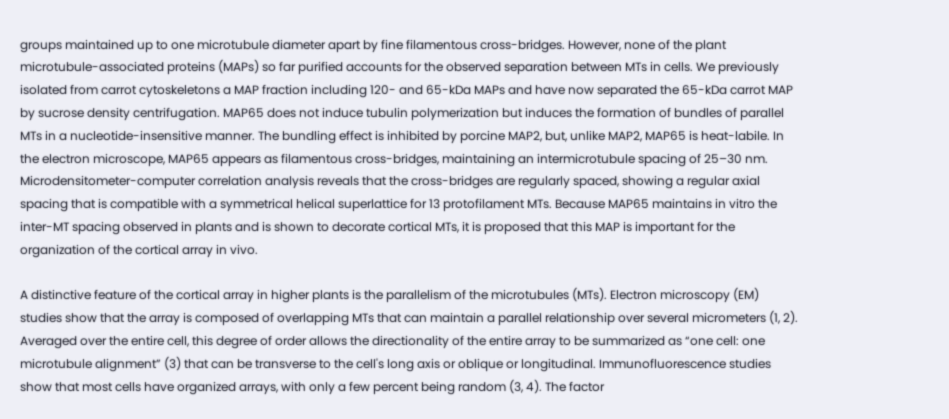groups maintained up to one microtubule diameter apart by fine filamentous cross-bridges. However, none of the plant microtubule-associated proteins (MAPs) so far purified accounts for the observed separation between MTs in cells. We previously isolated from carrot cytoskeletons a MAP fraction including 120- and 65-kDa MAPs and have now separated the 65-kDa carrot MAP by sucrose density centrifugation. MAP65 does not induce tubulin polymerization but induces the formation of bundles of parallel MTs in a nucleotide-insensitive manner. The bundling effect is inhibited by porcine MAP2, but, unlike MAP2, MAP65 is heat-labile. In the electron microscope, MAP65 appears as filamentous cross-bridges, maintaining an intermicrotubule spacing of 25–30 nm. Microdensitometer-computer correlation analysis reveals that the cross-bridges are regularly spaced, showing a regular axial spacing that is compatible with a symmetrical helical superlattice for 13 protofilament MTs. Because MAP65 maintains in vitro the inter-MT spacing observed in plants and is shown to decorate cortical MTs, it is proposed that this MAP is important for the organization of the cortical array in vivo.

A distinctive feature of the cortical array in higher plants is the parallelism of the microtubules (MTs). Electron microscopy (EM) studies show that the array is composed of overlapping MTs that can maintain a parallel relationship over several micrometers (1, 2). Averaged over the entire cell, this degree of order allows the directionality of the entire array to be summarized as “one cell: one microtubule alignment” (3) that can be transverse to the cell's long axis or oblique or longitudinal. Immunofluorescence studies show that most cells have organized arrays, with only a few percent being random (3, 4). The factor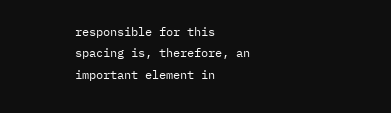responsible for this spacing is, therefore, an important element in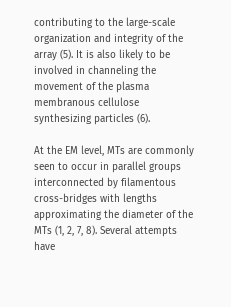contributing to the large-scale organization and integrity of the array (5). It is also likely to be involved in channeling the movement of the plasma membranous cellulose synthesizing particles (6).

At the EM level, MTs are commonly seen to occur in parallel groups interconnected by filamentous cross-bridges with lengths approximating the diameter of the MTs (1, 2, 7, 8). Several attempts have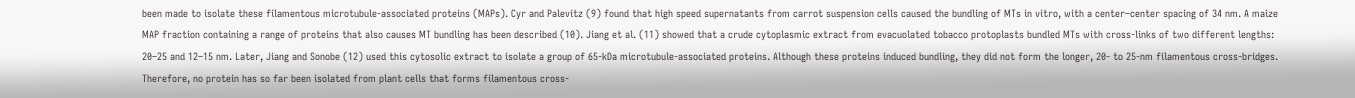been made to isolate these filamentous microtubule-associated proteins (MAPs). Cyr and Palevitz (9) found that high speed supernatants from carrot suspension cells caused the bundling of MTs in vitro, with a center–center spacing of 34 nm. A maize MAP fraction containing a range of proteins that also causes MT bundling has been described (10). Jiang et al. (11) showed that a crude cytoplasmic extract from evacuolated tobacco protoplasts bundled MTs with cross-links of two different lengths: 20–25 and 12–15 nm. Later, Jiang and Sonobe (12) used this cytosolic extract to isolate a group of 65-kDa microtubule-associated proteins. Although these proteins induced bundling, they did not form the longer, 20- to 25-nm filamentous cross-bridges. Therefore, no protein has so far been isolated from plant cells that forms filamentous cross-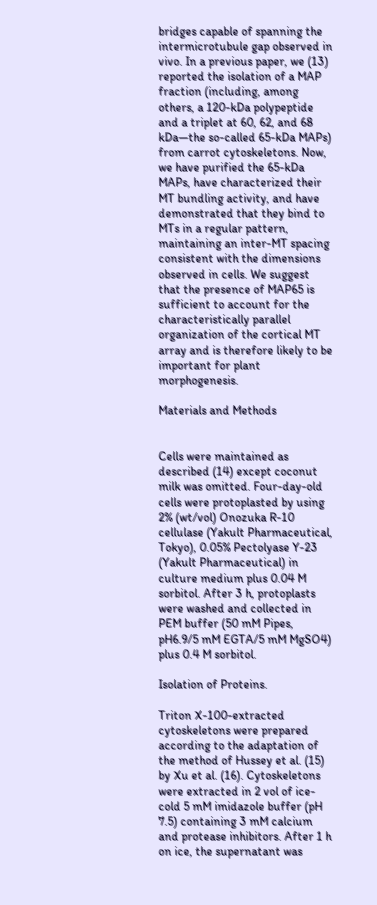bridges capable of spanning the intermicrotubule gap observed in vivo. In a previous paper, we (13) reported the isolation of a MAP fraction (including, among others, a 120-kDa polypeptide and a triplet at 60, 62, and 68 kDa—the so-called 65-kDa MAPs) from carrot cytoskeletons. Now, we have purified the 65-kDa MAPs, have characterized their MT bundling activity, and have demonstrated that they bind to MTs in a regular pattern, maintaining an inter-MT spacing consistent with the dimensions observed in cells. We suggest that the presence of MAP65 is sufficient to account for the characteristically parallel organization of the cortical MT array and is therefore likely to be important for plant morphogenesis.

Materials and Methods


Cells were maintained as described (14) except coconut milk was omitted. Four-day-old cells were protoplasted by using 2% (wt/vol) Onozuka R-10 cellulase (Yakult Pharmaceutical, Tokyo), 0.05% Pectolyase Y-23 (Yakult Pharmaceutical) in culture medium plus 0.04 M sorbitol. After 3 h, protoplasts were washed and collected in PEM buffer (50 mM Pipes, pH6.9/5 mM EGTA/5 mM MgSO4) plus 0.4 M sorbitol.

Isolation of Proteins.

Triton X-100-extracted cytoskeletons were prepared according to the adaptation of the method of Hussey et al. (15) by Xu et al. (16). Cytoskeletons were extracted in 2 vol of ice-cold 5 mM imidazole buffer (pH 7.5) containing 3 mM calcium and protease inhibitors. After 1 h on ice, the supernatant was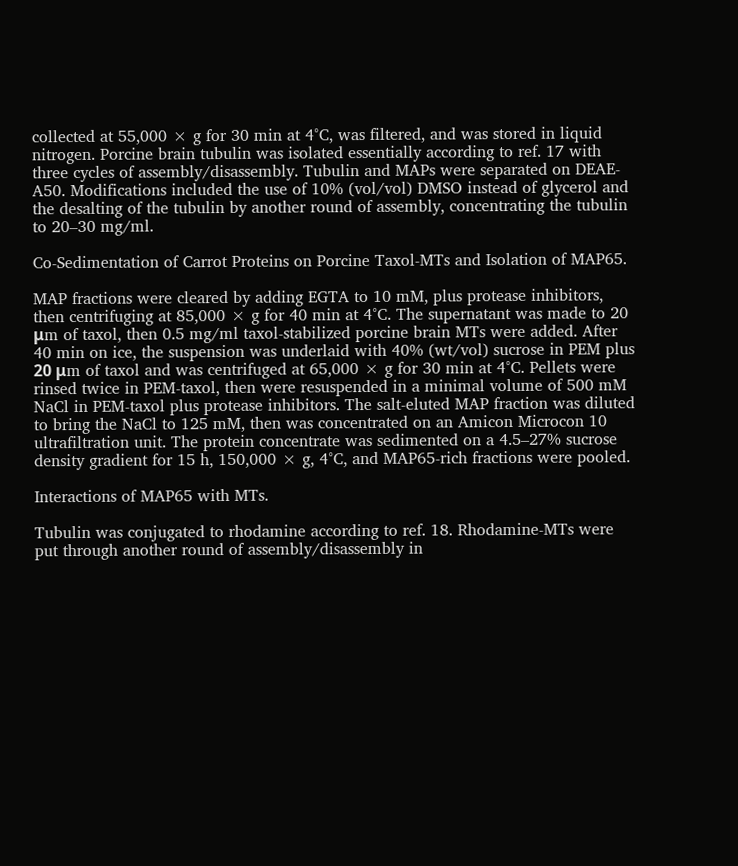collected at 55,000 × g for 30 min at 4°C, was filtered, and was stored in liquid nitrogen. Porcine brain tubulin was isolated essentially according to ref. 17 with three cycles of assembly/disassembly. Tubulin and MAPs were separated on DEAE-A50. Modifications included the use of 10% (vol/vol) DMSO instead of glycerol and the desalting of the tubulin by another round of assembly, concentrating the tubulin to 20–30 mg/ml.

Co-Sedimentation of Carrot Proteins on Porcine Taxol-MTs and Isolation of MAP65.

MAP fractions were cleared by adding EGTA to 10 mM, plus protease inhibitors, then centrifuging at 85,000 × g for 40 min at 4°C. The supernatant was made to 20 μm of taxol, then 0.5 mg/ml taxol-stabilized porcine brain MTs were added. After 40 min on ice, the suspension was underlaid with 40% (wt/vol) sucrose in PEM plus 20 μm of taxol and was centrifuged at 65,000 × g for 30 min at 4°C. Pellets were rinsed twice in PEM-taxol, then were resuspended in a minimal volume of 500 mM NaCl in PEM-taxol plus protease inhibitors. The salt-eluted MAP fraction was diluted to bring the NaCl to 125 mM, then was concentrated on an Amicon Microcon 10 ultrafiltration unit. The protein concentrate was sedimented on a 4.5–27% sucrose density gradient for 15 h, 150,000 × g, 4°C, and MAP65-rich fractions were pooled.

Interactions of MAP65 with MTs.

Tubulin was conjugated to rhodamine according to ref. 18. Rhodamine-MTs were put through another round of assembly/disassembly in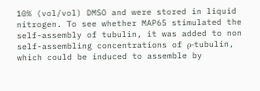10% (vol/vol) DMSO and were stored in liquid nitrogen. To see whether MAP65 stimulated the self-assembly of tubulin, it was added to non self-assembling concentrations of ρ-tubulin, which could be induced to assemble by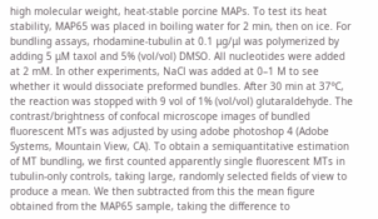high molecular weight, heat-stable porcine MAPs. To test its heat stability, MAP65 was placed in boiling water for 2 min, then on ice. For bundling assays, rhodamine-tubulin at 0.1 μg/μl was polymerized by adding 5 μM taxol and 5% (vol/vol) DMSO. All nucleotides were added at 2 mM. In other experiments, NaCl was added at 0–1 M to see whether it would dissociate preformed bundles. After 30 min at 37°C, the reaction was stopped with 9 vol of 1% (vol/vol) glutaraldehyde. The contrast/brightness of confocal microscope images of bundled fluorescent MTs was adjusted by using adobe photoshop 4 (Adobe Systems, Mountain View, CA). To obtain a semiquantitative estimation of MT bundling, we first counted apparently single fluorescent MTs in tubulin-only controls, taking large, randomly selected fields of view to produce a mean. We then subtracted from this the mean figure obtained from the MAP65 sample, taking the difference to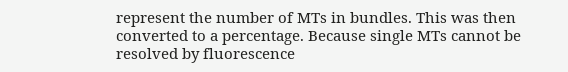represent the number of MTs in bundles. This was then converted to a percentage. Because single MTs cannot be resolved by fluorescence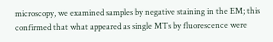microscopy, we examined samples by negative staining in the EM; this confirmed that what appeared as single MTs by fluorescence were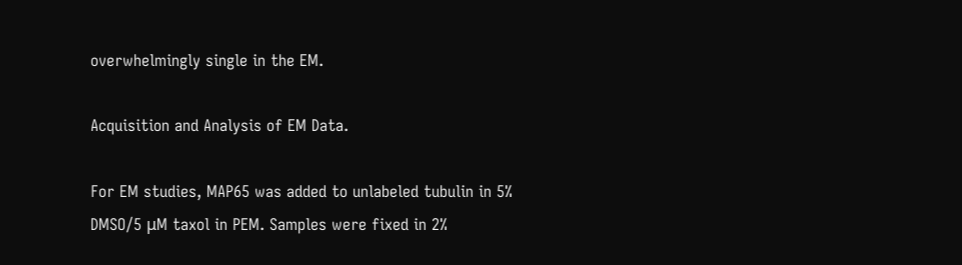overwhelmingly single in the EM.

Acquisition and Analysis of EM Data.

For EM studies, MAP65 was added to unlabeled tubulin in 5% DMSO/5 μM taxol in PEM. Samples were fixed in 2%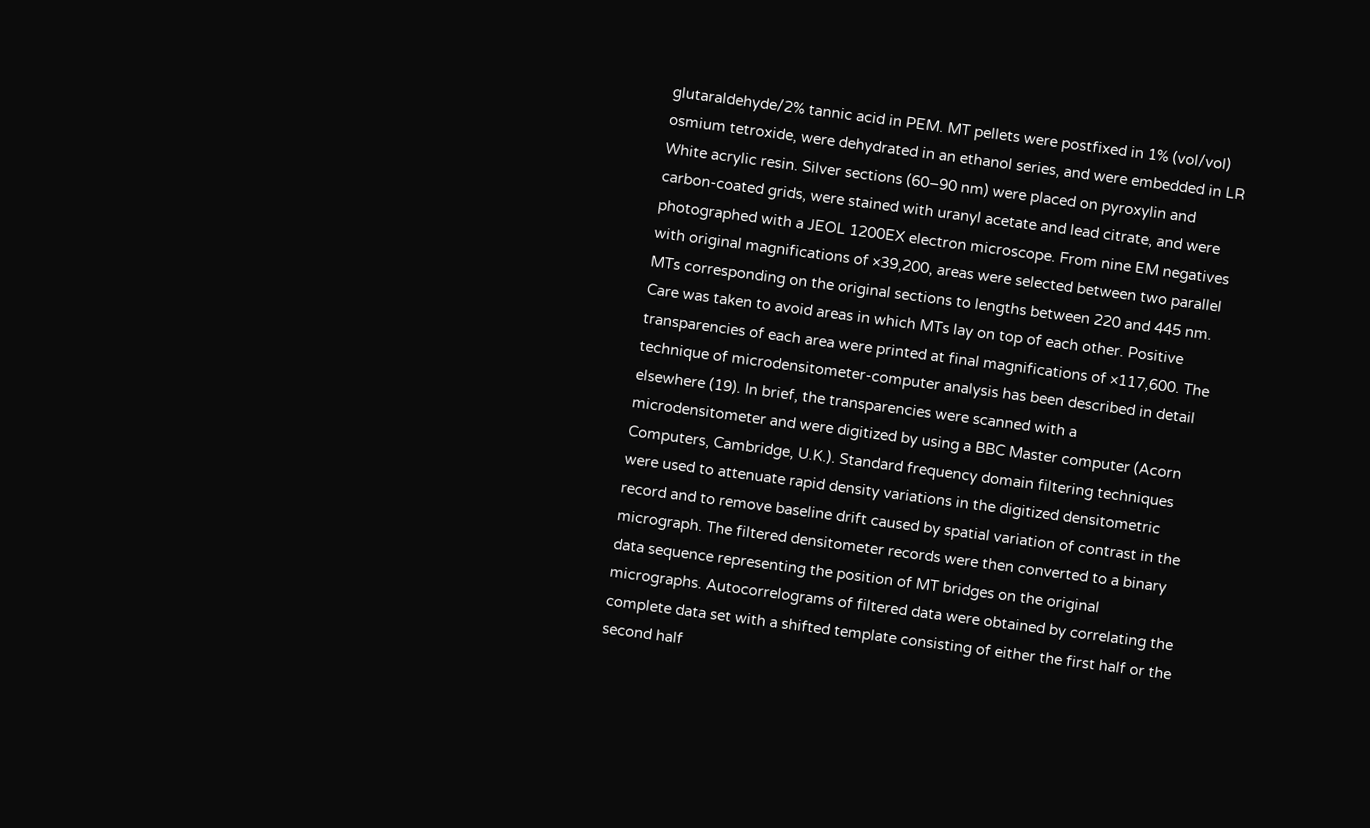glutaraldehyde/2% tannic acid in PEM. MT pellets were postfixed in 1% (vol/vol) osmium tetroxide, were dehydrated in an ethanol series, and were embedded in LR White acrylic resin. Silver sections (60–90 nm) were placed on pyroxylin and carbon-coated grids, were stained with uranyl acetate and lead citrate, and were photographed with a JEOL 1200EX electron microscope. From nine EM negatives with original magnifications of ×39,200, areas were selected between two parallel MTs corresponding on the original sections to lengths between 220 and 445 nm. Care was taken to avoid areas in which MTs lay on top of each other. Positive transparencies of each area were printed at final magnifications of ×117,600. The technique of microdensitometer-computer analysis has been described in detail elsewhere (19). In brief, the transparencies were scanned with a microdensitometer and were digitized by using a BBC Master computer (Acorn Computers, Cambridge, U.K.). Standard frequency domain filtering techniques were used to attenuate rapid density variations in the digitized densitometric record and to remove baseline drift caused by spatial variation of contrast in the micrograph. The filtered densitometer records were then converted to a binary data sequence representing the position of MT bridges on the original micrographs. Autocorrelograms of filtered data were obtained by correlating the complete data set with a shifted template consisting of either the first half or the second half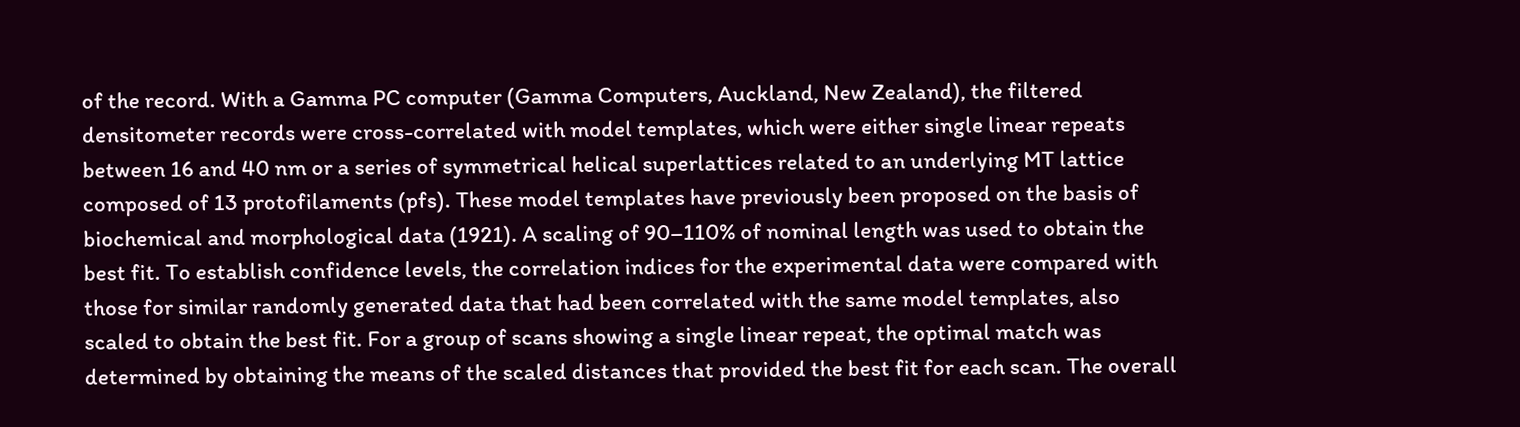of the record. With a Gamma PC computer (Gamma Computers, Auckland, New Zealand), the filtered densitometer records were cross-correlated with model templates, which were either single linear repeats between 16 and 40 nm or a series of symmetrical helical superlattices related to an underlying MT lattice composed of 13 protofilaments (pfs). These model templates have previously been proposed on the basis of biochemical and morphological data (1921). A scaling of 90–110% of nominal length was used to obtain the best fit. To establish confidence levels, the correlation indices for the experimental data were compared with those for similar randomly generated data that had been correlated with the same model templates, also scaled to obtain the best fit. For a group of scans showing a single linear repeat, the optimal match was determined by obtaining the means of the scaled distances that provided the best fit for each scan. The overall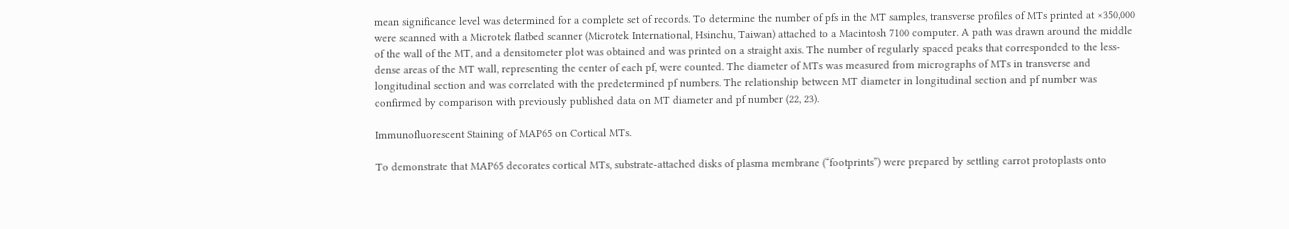mean significance level was determined for a complete set of records. To determine the number of pfs in the MT samples, transverse profiles of MTs printed at ×350,000 were scanned with a Microtek flatbed scanner (Microtek International, Hsinchu, Taiwan) attached to a Macintosh 7100 computer. A path was drawn around the middle of the wall of the MT, and a densitometer plot was obtained and was printed on a straight axis. The number of regularly spaced peaks that corresponded to the less-dense areas of the MT wall, representing the center of each pf, were counted. The diameter of MTs was measured from micrographs of MTs in transverse and longitudinal section and was correlated with the predetermined pf numbers. The relationship between MT diameter in longitudinal section and pf number was confirmed by comparison with previously published data on MT diameter and pf number (22, 23).

Immunofluorescent Staining of MAP65 on Cortical MTs.

To demonstrate that MAP65 decorates cortical MTs, substrate-attached disks of plasma membrane (“footprints”) were prepared by settling carrot protoplasts onto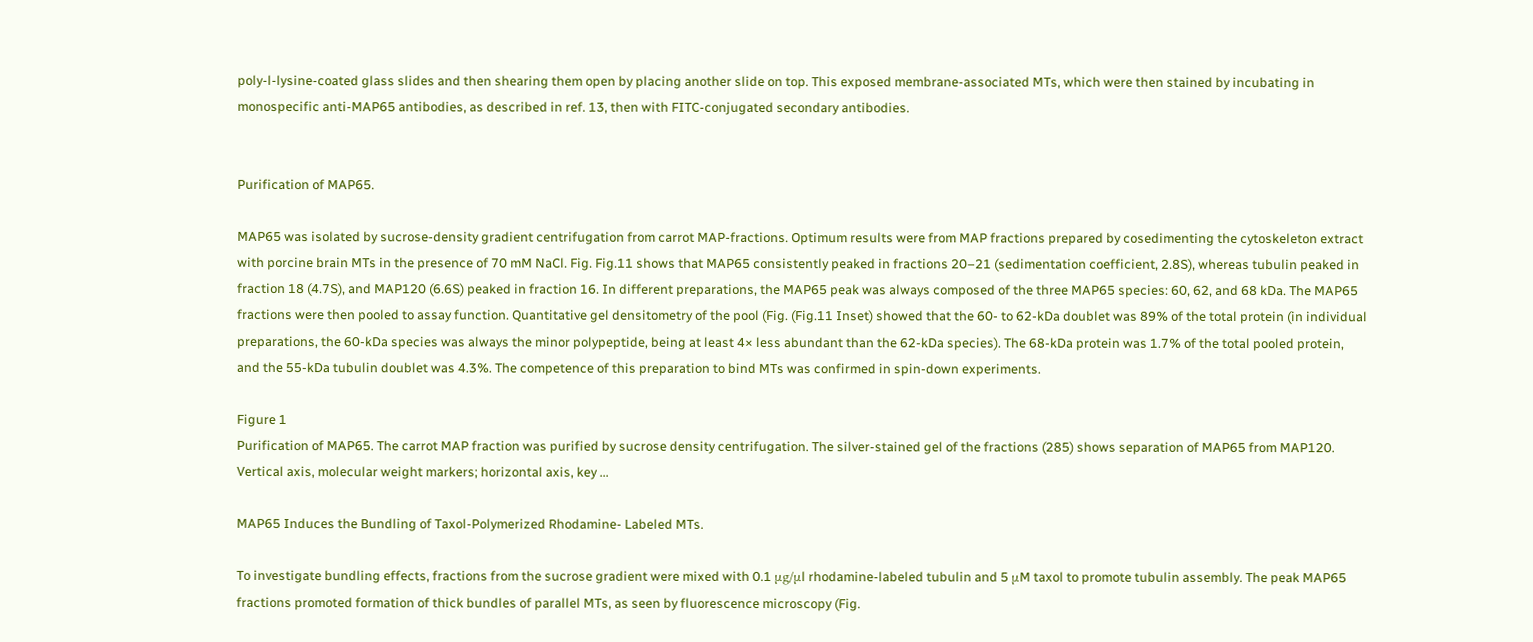poly-l-lysine-coated glass slides and then shearing them open by placing another slide on top. This exposed membrane-associated MTs, which were then stained by incubating in monospecific anti-MAP65 antibodies, as described in ref. 13, then with FITC-conjugated secondary antibodies.


Purification of MAP65.

MAP65 was isolated by sucrose-density gradient centrifugation from carrot MAP-fractions. Optimum results were from MAP fractions prepared by cosedimenting the cytoskeleton extract with porcine brain MTs in the presence of 70 mM NaCl. Fig. Fig.11 shows that MAP65 consistently peaked in fractions 20–21 (sedimentation coefficient, 2.8S), whereas tubulin peaked in fraction 18 (4.7S), and MAP120 (6.6S) peaked in fraction 16. In different preparations, the MAP65 peak was always composed of the three MAP65 species: 60, 62, and 68 kDa. The MAP65 fractions were then pooled to assay function. Quantitative gel densitometry of the pool (Fig. (Fig.11 Inset) showed that the 60- to 62-kDa doublet was 89% of the total protein (in individual preparations, the 60-kDa species was always the minor polypeptide, being at least 4× less abundant than the 62-kDa species). The 68-kDa protein was 1.7% of the total pooled protein, and the 55-kDa tubulin doublet was 4.3%. The competence of this preparation to bind MTs was confirmed in spin-down experiments.

Figure 1
Purification of MAP65. The carrot MAP fraction was purified by sucrose density centrifugation. The silver-stained gel of the fractions (285) shows separation of MAP65 from MAP120. Vertical axis, molecular weight markers; horizontal axis, key ...

MAP65 Induces the Bundling of Taxol-Polymerized Rhodamine- Labeled MTs.

To investigate bundling effects, fractions from the sucrose gradient were mixed with 0.1 μg/μl rhodamine-labeled tubulin and 5 μM taxol to promote tubulin assembly. The peak MAP65 fractions promoted formation of thick bundles of parallel MTs, as seen by fluorescence microscopy (Fig.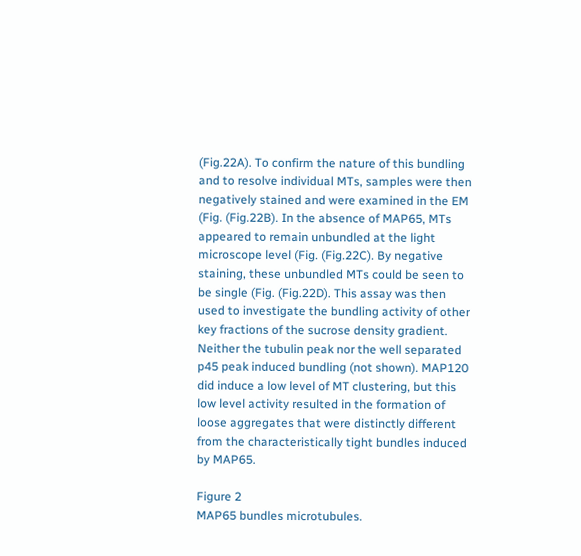(Fig.22A). To confirm the nature of this bundling and to resolve individual MTs, samples were then negatively stained and were examined in the EM (Fig. (Fig.22B). In the absence of MAP65, MTs appeared to remain unbundled at the light microscope level (Fig. (Fig.22C). By negative staining, these unbundled MTs could be seen to be single (Fig. (Fig.22D). This assay was then used to investigate the bundling activity of other key fractions of the sucrose density gradient. Neither the tubulin peak nor the well separated p45 peak induced bundling (not shown). MAP120 did induce a low level of MT clustering, but this low level activity resulted in the formation of loose aggregates that were distinctly different from the characteristically tight bundles induced by MAP65.

Figure 2
MAP65 bundles microtubules.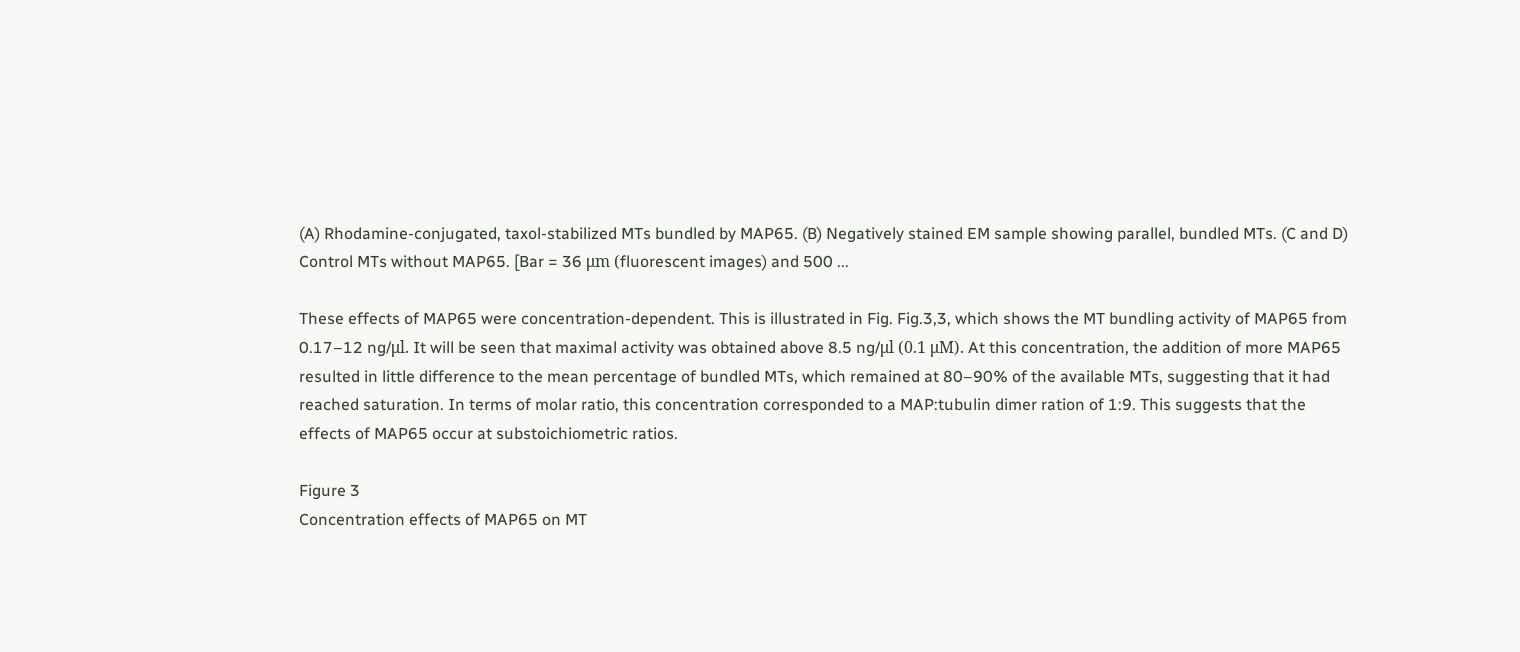(A) Rhodamine-conjugated, taxol-stabilized MTs bundled by MAP65. (B) Negatively stained EM sample showing parallel, bundled MTs. (C and D) Control MTs without MAP65. [Bar = 36 μm (fluorescent images) and 500 ...

These effects of MAP65 were concentration-dependent. This is illustrated in Fig. Fig.3,3, which shows the MT bundling activity of MAP65 from 0.17–12 ng/μl. It will be seen that maximal activity was obtained above 8.5 ng/μl (0.1 μM). At this concentration, the addition of more MAP65 resulted in little difference to the mean percentage of bundled MTs, which remained at 80–90% of the available MTs, suggesting that it had reached saturation. In terms of molar ratio, this concentration corresponded to a MAP:tubulin dimer ration of 1:9. This suggests that the effects of MAP65 occur at substoichiometric ratios.

Figure 3
Concentration effects of MAP65 on MT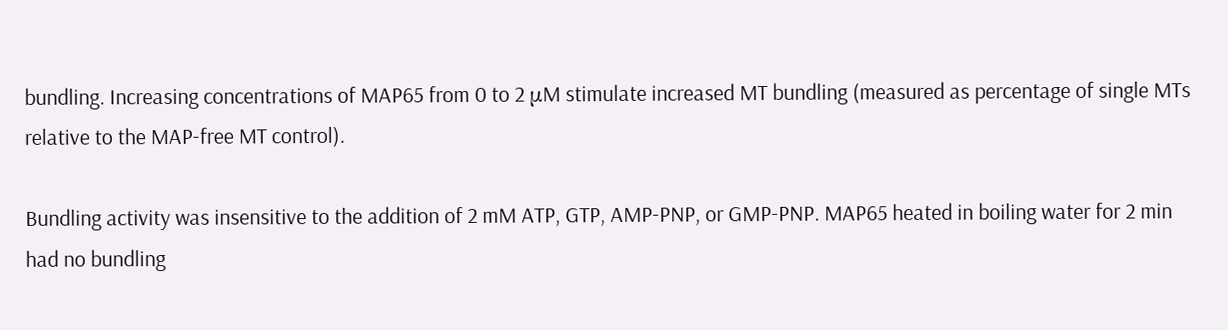bundling. Increasing concentrations of MAP65 from 0 to 2 μM stimulate increased MT bundling (measured as percentage of single MTs relative to the MAP-free MT control).

Bundling activity was insensitive to the addition of 2 mM ATP, GTP, AMP-PNP, or GMP-PNP. MAP65 heated in boiling water for 2 min had no bundling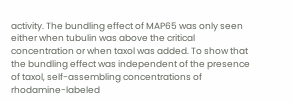activity. The bundling effect of MAP65 was only seen either when tubulin was above the critical concentration or when taxol was added. To show that the bundling effect was independent of the presence of taxol, self-assembling concentrations of rhodamine-labeled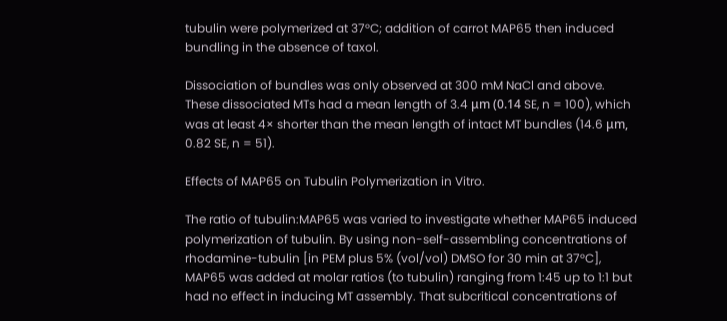tubulin were polymerized at 37°C; addition of carrot MAP65 then induced bundling in the absence of taxol.

Dissociation of bundles was only observed at 300 mM NaCl and above. These dissociated MTs had a mean length of 3.4 μm (0.14 SE, n = 100), which was at least 4× shorter than the mean length of intact MT bundles (14.6 μm, 0.82 SE, n = 51).

Effects of MAP65 on Tubulin Polymerization in Vitro.

The ratio of tubulin:MAP65 was varied to investigate whether MAP65 induced polymerization of tubulin. By using non-self-assembling concentrations of rhodamine-tubulin [in PEM plus 5% (vol/vol) DMSO for 30 min at 37°C], MAP65 was added at molar ratios (to tubulin) ranging from 1:45 up to 1:1 but had no effect in inducing MT assembly. That subcritical concentrations of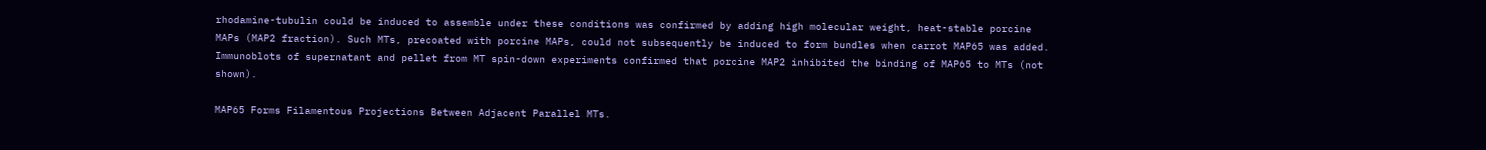rhodamine-tubulin could be induced to assemble under these conditions was confirmed by adding high molecular weight, heat-stable porcine MAPs (MAP2 fraction). Such MTs, precoated with porcine MAPs, could not subsequently be induced to form bundles when carrot MAP65 was added. Immunoblots of supernatant and pellet from MT spin-down experiments confirmed that porcine MAP2 inhibited the binding of MAP65 to MTs (not shown).

MAP65 Forms Filamentous Projections Between Adjacent Parallel MTs.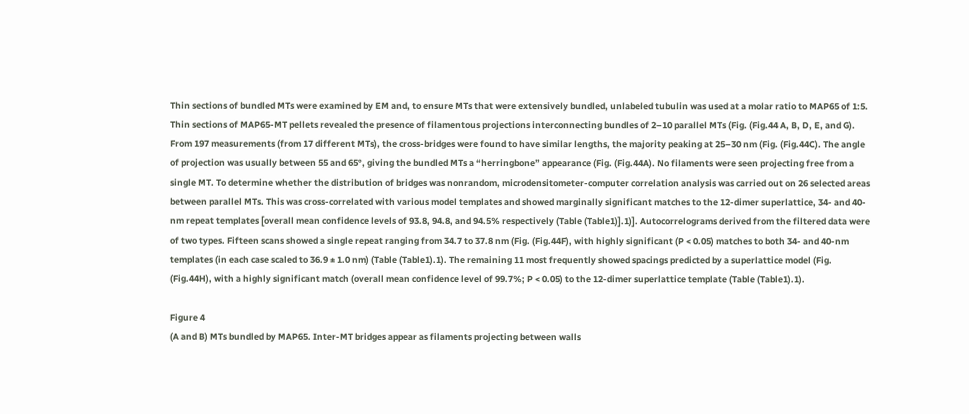Thin sections of bundled MTs were examined by EM and, to ensure MTs that were extensively bundled, unlabeled tubulin was used at a molar ratio to MAP65 of 1:5. Thin sections of MAP65-MT pellets revealed the presence of filamentous projections interconnecting bundles of 2–10 parallel MTs (Fig. (Fig.44 A, B, D, E, and G). From 197 measurements (from 17 different MTs), the cross-bridges were found to have similar lengths, the majority peaking at 25–30 nm (Fig. (Fig.44C). The angle of projection was usually between 55 and 65°, giving the bundled MTs a “herringbone” appearance (Fig. (Fig.44A). No filaments were seen projecting free from a single MT. To determine whether the distribution of bridges was nonrandom, microdensitometer-computer correlation analysis was carried out on 26 selected areas between parallel MTs. This was cross-correlated with various model templates and showed marginally significant matches to the 12-dimer superlattice, 34- and 40-nm repeat templates [overall mean confidence levels of 93.8, 94.8, and 94.5% respectively (Table (Table1)].1)]. Autocorrelograms derived from the filtered data were of two types. Fifteen scans showed a single repeat ranging from 34.7 to 37.8 nm (Fig. (Fig.44F), with highly significant (P < 0.05) matches to both 34- and 40-nm templates (in each case scaled to 36.9 ± 1.0 nm) (Table (Table1).1). The remaining 11 most frequently showed spacings predicted by a superlattice model (Fig. (Fig.44H), with a highly significant match (overall mean confidence level of 99.7%; P < 0.05) to the 12-dimer superlattice template (Table (Table1).1).

Figure 4
(A and B) MTs bundled by MAP65. Inter-MT bridges appear as filaments projecting between walls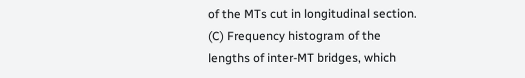of the MTs cut in longitudinal section. (C) Frequency histogram of the lengths of inter-MT bridges, which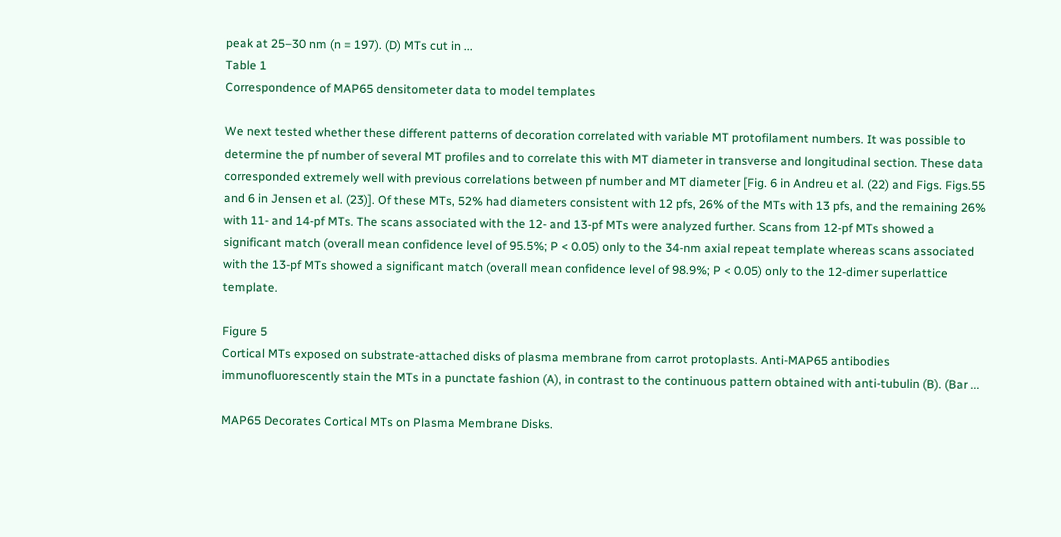peak at 25–30 nm (n = 197). (D) MTs cut in ...
Table 1
Correspondence of MAP65 densitometer data to model templates

We next tested whether these different patterns of decoration correlated with variable MT protofilament numbers. It was possible to determine the pf number of several MT profiles and to correlate this with MT diameter in transverse and longitudinal section. These data corresponded extremely well with previous correlations between pf number and MT diameter [Fig. 6 in Andreu et al. (22) and Figs. Figs.55 and 6 in Jensen et al. (23)]. Of these MTs, 52% had diameters consistent with 12 pfs, 26% of the MTs with 13 pfs, and the remaining 26% with 11- and 14-pf MTs. The scans associated with the 12- and 13-pf MTs were analyzed further. Scans from 12-pf MTs showed a significant match (overall mean confidence level of 95.5%; P < 0.05) only to the 34-nm axial repeat template whereas scans associated with the 13-pf MTs showed a significant match (overall mean confidence level of 98.9%; P < 0.05) only to the 12-dimer superlattice template.

Figure 5
Cortical MTs exposed on substrate-attached disks of plasma membrane from carrot protoplasts. Anti-MAP65 antibodies immunofluorescently stain the MTs in a punctate fashion (A), in contrast to the continuous pattern obtained with anti-tubulin (B). (Bar ...

MAP65 Decorates Cortical MTs on Plasma Membrane Disks.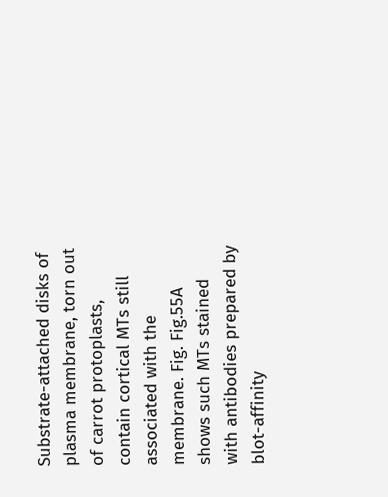Substrate-attached disks of plasma membrane, torn out of carrot protoplasts, contain cortical MTs still associated with the membrane. Fig. Fig.55A shows such MTs stained with antibodies prepared by blot-affinity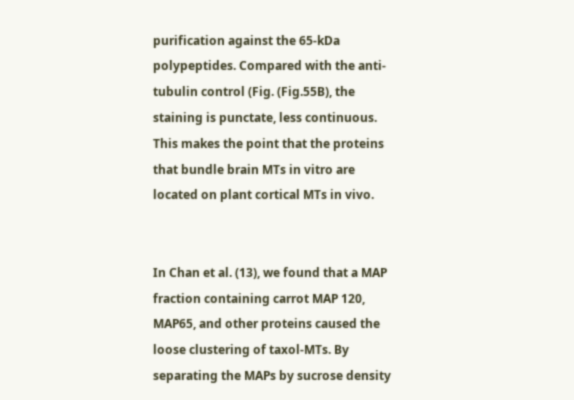purification against the 65-kDa polypeptides. Compared with the anti-tubulin control (Fig. (Fig.55B), the staining is punctate, less continuous. This makes the point that the proteins that bundle brain MTs in vitro are located on plant cortical MTs in vivo.


In Chan et al. (13), we found that a MAP fraction containing carrot MAP 120, MAP65, and other proteins caused the loose clustering of taxol-MTs. By separating the MAPs by sucrose density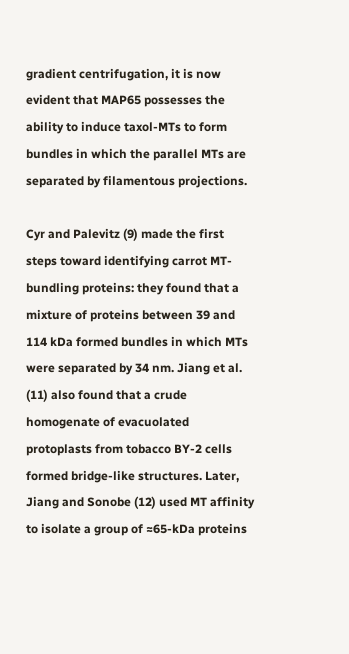gradient centrifugation, it is now evident that MAP65 possesses the ability to induce taxol-MTs to form bundles in which the parallel MTs are separated by filamentous projections.

Cyr and Palevitz (9) made the first steps toward identifying carrot MT-bundling proteins: they found that a mixture of proteins between 39 and 114 kDa formed bundles in which MTs were separated by 34 nm. Jiang et al. (11) also found that a crude homogenate of evacuolated protoplasts from tobacco BY-2 cells formed bridge-like structures. Later, Jiang and Sonobe (12) used MT affinity to isolate a group of ≈65-kDa proteins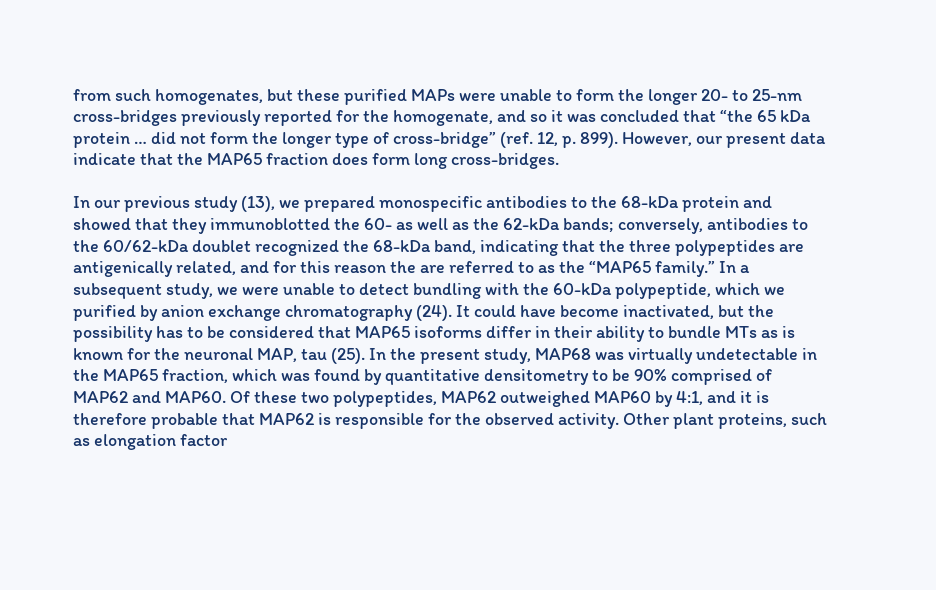from such homogenates, but these purified MAPs were unable to form the longer 20- to 25-nm cross-bridges previously reported for the homogenate, and so it was concluded that “the 65 kDa protein … did not form the longer type of cross-bridge” (ref. 12, p. 899). However, our present data indicate that the MAP65 fraction does form long cross-bridges.

In our previous study (13), we prepared monospecific antibodies to the 68-kDa protein and showed that they immunoblotted the 60- as well as the 62-kDa bands; conversely, antibodies to the 60/62-kDa doublet recognized the 68-kDa band, indicating that the three polypeptides are antigenically related, and for this reason the are referred to as the “MAP65 family.” In a subsequent study, we were unable to detect bundling with the 60-kDa polypeptide, which we purified by anion exchange chromatography (24). It could have become inactivated, but the possibility has to be considered that MAP65 isoforms differ in their ability to bundle MTs as is known for the neuronal MAP, tau (25). In the present study, MAP68 was virtually undetectable in the MAP65 fraction, which was found by quantitative densitometry to be 90% comprised of MAP62 and MAP60. Of these two polypeptides, MAP62 outweighed MAP60 by 4:1, and it is therefore probable that MAP62 is responsible for the observed activity. Other plant proteins, such as elongation factor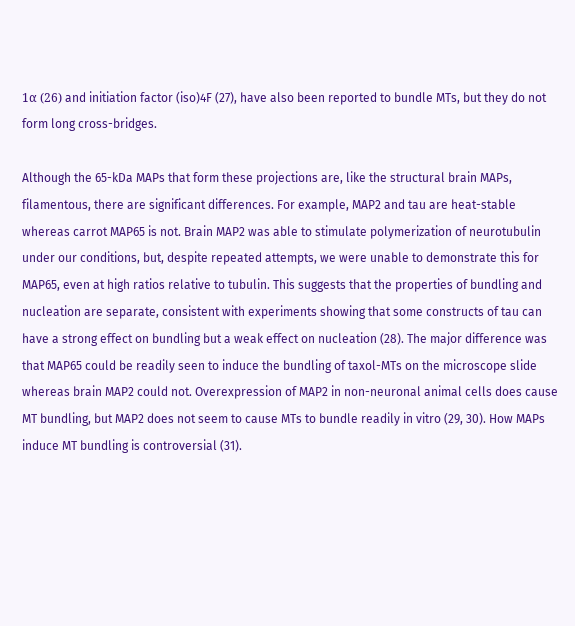1α (26) and initiation factor (iso)4F (27), have also been reported to bundle MTs, but they do not form long cross-bridges.

Although the 65-kDa MAPs that form these projections are, like the structural brain MAPs, filamentous, there are significant differences. For example, MAP2 and tau are heat-stable whereas carrot MAP65 is not. Brain MAP2 was able to stimulate polymerization of neurotubulin under our conditions, but, despite repeated attempts, we were unable to demonstrate this for MAP65, even at high ratios relative to tubulin. This suggests that the properties of bundling and nucleation are separate, consistent with experiments showing that some constructs of tau can have a strong effect on bundling but a weak effect on nucleation (28). The major difference was that MAP65 could be readily seen to induce the bundling of taxol-MTs on the microscope slide whereas brain MAP2 could not. Overexpression of MAP2 in non-neuronal animal cells does cause MT bundling, but MAP2 does not seem to cause MTs to bundle readily in vitro (29, 30). How MAPs induce MT bundling is controversial (31).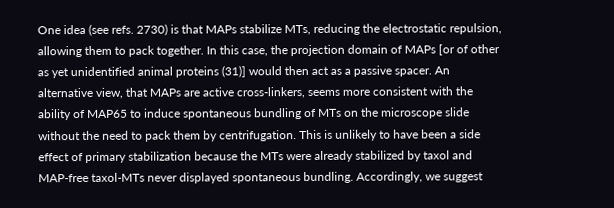One idea (see refs. 2730) is that MAPs stabilize MTs, reducing the electrostatic repulsion, allowing them to pack together. In this case, the projection domain of MAPs [or of other as yet unidentified animal proteins (31)] would then act as a passive spacer. An alternative view, that MAPs are active cross-linkers, seems more consistent with the ability of MAP65 to induce spontaneous bundling of MTs on the microscope slide without the need to pack them by centrifugation. This is unlikely to have been a side effect of primary stabilization because the MTs were already stabilized by taxol and MAP-free taxol-MTs never displayed spontaneous bundling. Accordingly, we suggest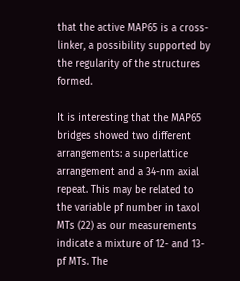that the active MAP65 is a cross-linker, a possibility supported by the regularity of the structures formed.

It is interesting that the MAP65 bridges showed two different arrangements: a superlattice arrangement and a 34-nm axial repeat. This may be related to the variable pf number in taxol MTs (22) as our measurements indicate a mixture of 12- and 13-pf MTs. The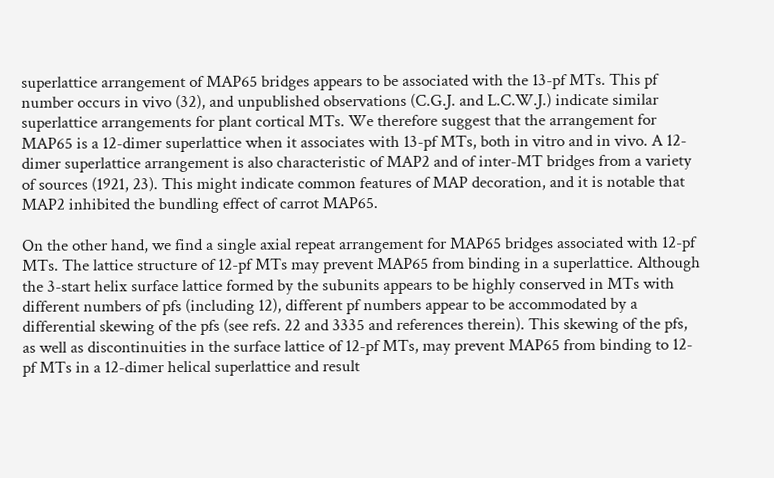superlattice arrangement of MAP65 bridges appears to be associated with the 13-pf MTs. This pf number occurs in vivo (32), and unpublished observations (C.G.J. and L.C.W.J.) indicate similar superlattice arrangements for plant cortical MTs. We therefore suggest that the arrangement for MAP65 is a 12-dimer superlattice when it associates with 13-pf MTs, both in vitro and in vivo. A 12-dimer superlattice arrangement is also characteristic of MAP2 and of inter-MT bridges from a variety of sources (1921, 23). This might indicate common features of MAP decoration, and it is notable that MAP2 inhibited the bundling effect of carrot MAP65.

On the other hand, we find a single axial repeat arrangement for MAP65 bridges associated with 12-pf MTs. The lattice structure of 12-pf MTs may prevent MAP65 from binding in a superlattice. Although the 3-start helix surface lattice formed by the subunits appears to be highly conserved in MTs with different numbers of pfs (including 12), different pf numbers appear to be accommodated by a differential skewing of the pfs (see refs. 22 and 3335 and references therein). This skewing of the pfs, as well as discontinuities in the surface lattice of 12-pf MTs, may prevent MAP65 from binding to 12-pf MTs in a 12-dimer helical superlattice and result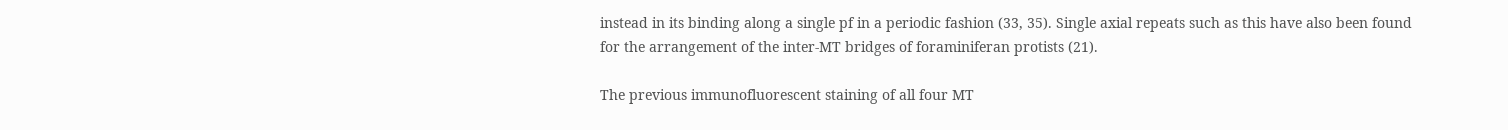instead in its binding along a single pf in a periodic fashion (33, 35). Single axial repeats such as this have also been found for the arrangement of the inter-MT bridges of foraminiferan protists (21).

The previous immunofluorescent staining of all four MT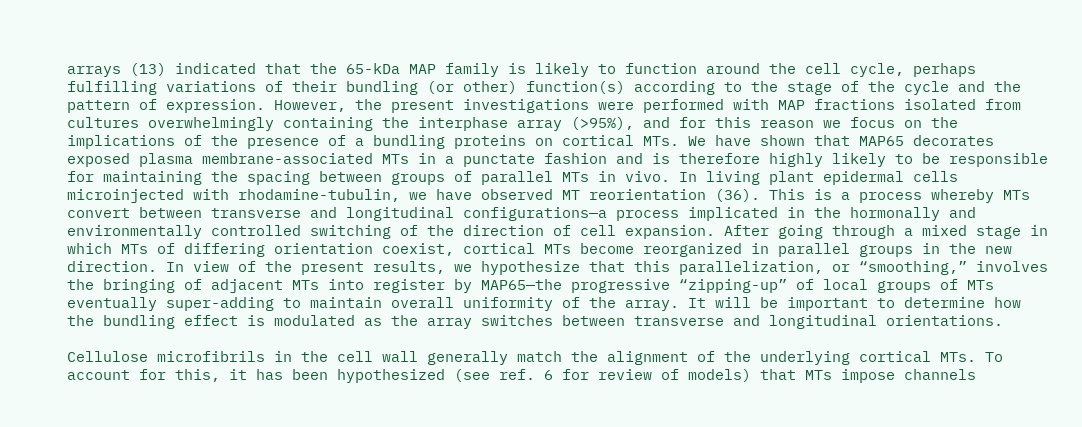arrays (13) indicated that the 65-kDa MAP family is likely to function around the cell cycle, perhaps fulfilling variations of their bundling (or other) function(s) according to the stage of the cycle and the pattern of expression. However, the present investigations were performed with MAP fractions isolated from cultures overwhelmingly containing the interphase array (>95%), and for this reason we focus on the implications of the presence of a bundling proteins on cortical MTs. We have shown that MAP65 decorates exposed plasma membrane-associated MTs in a punctate fashion and is therefore highly likely to be responsible for maintaining the spacing between groups of parallel MTs in vivo. In living plant epidermal cells microinjected with rhodamine-tubulin, we have observed MT reorientation (36). This is a process whereby MTs convert between transverse and longitudinal configurations—a process implicated in the hormonally and environmentally controlled switching of the direction of cell expansion. After going through a mixed stage in which MTs of differing orientation coexist, cortical MTs become reorganized in parallel groups in the new direction. In view of the present results, we hypothesize that this parallelization, or “smoothing,” involves the bringing of adjacent MTs into register by MAP65—the progressive “zipping-up” of local groups of MTs eventually super-adding to maintain overall uniformity of the array. It will be important to determine how the bundling effect is modulated as the array switches between transverse and longitudinal orientations.

Cellulose microfibrils in the cell wall generally match the alignment of the underlying cortical MTs. To account for this, it has been hypothesized (see ref. 6 for review of models) that MTs impose channels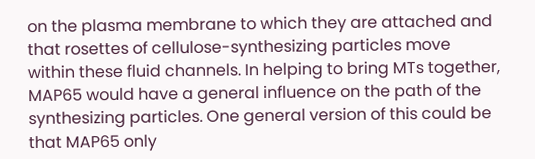on the plasma membrane to which they are attached and that rosettes of cellulose-synthesizing particles move within these fluid channels. In helping to bring MTs together, MAP65 would have a general influence on the path of the synthesizing particles. One general version of this could be that MAP65 only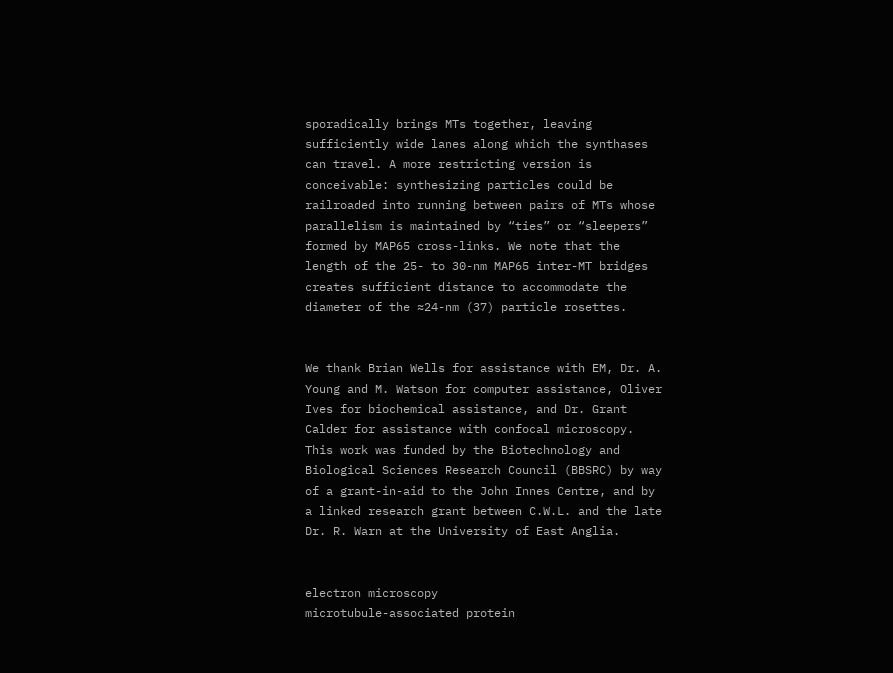sporadically brings MTs together, leaving sufficiently wide lanes along which the synthases can travel. A more restricting version is conceivable: synthesizing particles could be railroaded into running between pairs of MTs whose parallelism is maintained by “ties” or “sleepers” formed by MAP65 cross-links. We note that the length of the 25- to 30-nm MAP65 inter-MT bridges creates sufficient distance to accommodate the diameter of the ≈24-nm (37) particle rosettes.


We thank Brian Wells for assistance with EM, Dr. A. Young and M. Watson for computer assistance, Oliver Ives for biochemical assistance, and Dr. Grant Calder for assistance with confocal microscopy. This work was funded by the Biotechnology and Biological Sciences Research Council (BBSRC) by way of a grant-in-aid to the John Innes Centre, and by a linked research grant between C.W.L. and the late Dr. R. Warn at the University of East Anglia.


electron microscopy
microtubule-associated protein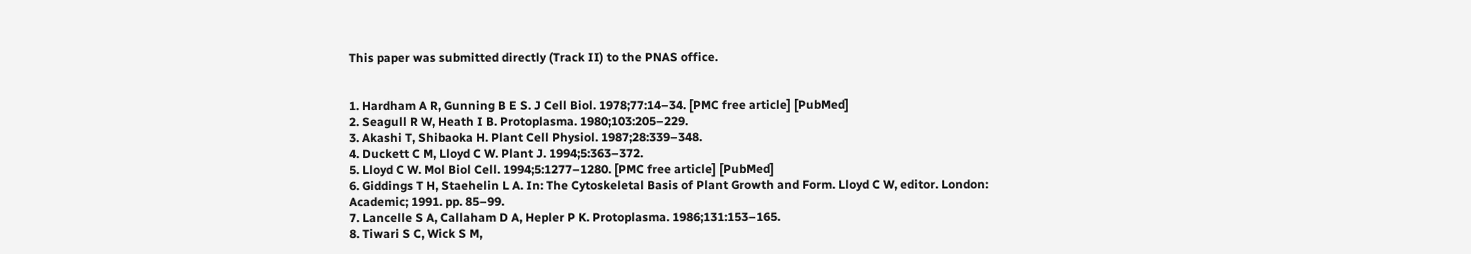This paper was submitted directly (Track II) to the PNAS office.


1. Hardham A R, Gunning B E S. J Cell Biol. 1978;77:14–34. [PMC free article] [PubMed]
2. Seagull R W, Heath I B. Protoplasma. 1980;103:205–229.
3. Akashi T, Shibaoka H. Plant Cell Physiol. 1987;28:339–348.
4. Duckett C M, Lloyd C W. Plant J. 1994;5:363–372.
5. Lloyd C W. Mol Biol Cell. 1994;5:1277–1280. [PMC free article] [PubMed]
6. Giddings T H, Staehelin L A. In: The Cytoskeletal Basis of Plant Growth and Form. Lloyd C W, editor. London: Academic; 1991. pp. 85–99.
7. Lancelle S A, Callaham D A, Hepler P K. Protoplasma. 1986;131:153–165.
8. Tiwari S C, Wick S M,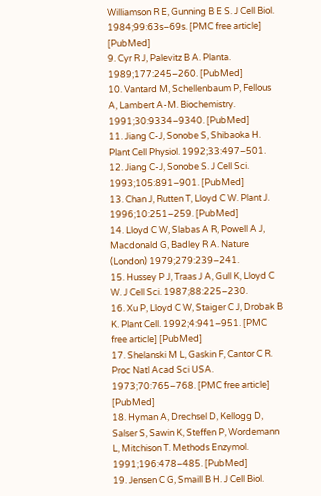Williamson R E, Gunning B E S. J Cell Biol. 1984;99:63s–69s. [PMC free article] [PubMed]
9. Cyr R J, Palevitz B A. Planta. 1989;177:245–260. [PubMed]
10. Vantard M, Schellenbaum P, Fellous A, Lambert A-M. Biochemistry. 1991;30:9334–9340. [PubMed]
11. Jiang C-J, Sonobe S, Shibaoka H. Plant Cell Physiol. 1992;33:497–501.
12. Jiang C-J, Sonobe S. J Cell Sci. 1993;105:891–901. [PubMed]
13. Chan J, Rutten T, Lloyd C W. Plant J. 1996;10:251–259. [PubMed]
14. Lloyd C W, Slabas A R, Powell A J, Macdonald G, Badley R A. Nature (London) 1979;279:239–241.
15. Hussey P J, Traas J A, Gull K, Lloyd C W. J Cell Sci. 1987;88:225–230.
16. Xu P, Lloyd C W, Staiger C J, Drobak B K. Plant Cell. 1992;4:941–951. [PMC free article] [PubMed]
17. Shelanski M L, Gaskin F, Cantor C R. Proc Natl Acad Sci USA. 1973;70:765–768. [PMC free article] [PubMed]
18. Hyman A, Drechsel D, Kellogg D, Salser S, Sawin K, Steffen P, Wordemann L, Mitchison T. Methods Enzymol. 1991;196:478–485. [PubMed]
19. Jensen C G, Smaill B H. J Cell Biol.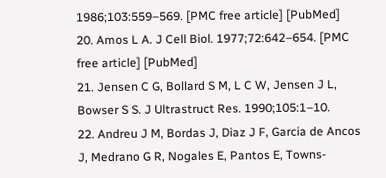1986;103:559–569. [PMC free article] [PubMed]
20. Amos L A. J Cell Biol. 1977;72:642–654. [PMC free article] [PubMed]
21. Jensen C G, Bollard S M, L C W, Jensen J L, Bowser S S. J Ultrastruct Res. 1990;105:1–10.
22. Andreu J M, Bordas J, Diaz J F, Garcia de Ancos J, Medrano G R, Nogales E, Pantos E, Towns-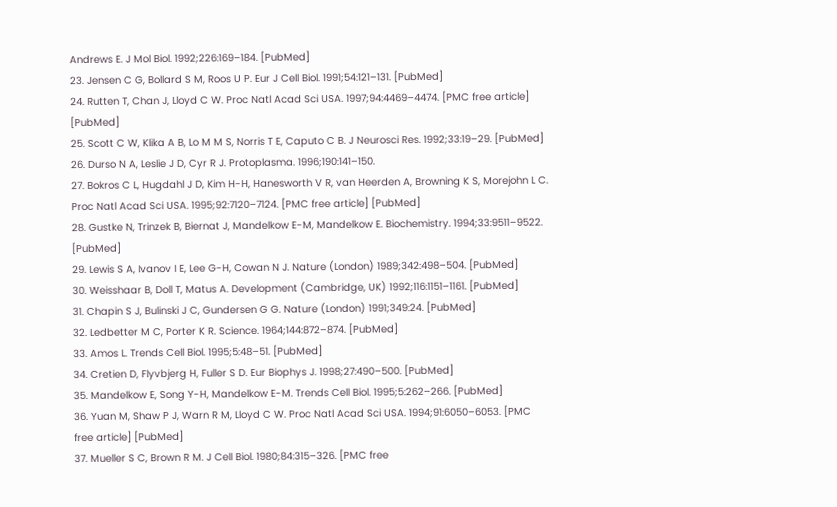Andrews E. J Mol Biol. 1992;226:169–184. [PubMed]
23. Jensen C G, Bollard S M, Roos U P. Eur J Cell Biol. 1991;54:121–131. [PubMed]
24. Rutten T, Chan J, Lloyd C W. Proc Natl Acad Sci USA. 1997;94:4469–4474. [PMC free article] [PubMed]
25. Scott C W, Klika A B, Lo M M S, Norris T E, Caputo C B. J Neurosci Res. 1992;33:19–29. [PubMed]
26. Durso N A, Leslie J D, Cyr R J. Protoplasma. 1996;190:141–150.
27. Bokros C L, Hugdahl J D, Kim H-H, Hanesworth V R, van Heerden A, Browning K S, Morejohn L C. Proc Natl Acad Sci USA. 1995;92:7120–7124. [PMC free article] [PubMed]
28. Gustke N, Trinzek B, Biernat J, Mandelkow E-M, Mandelkow E. Biochemistry. 1994;33:9511–9522. [PubMed]
29. Lewis S A, Ivanov I E, Lee G-H, Cowan N J. Nature (London) 1989;342:498–504. [PubMed]
30. Weisshaar B, Doll T, Matus A. Development (Cambridge, UK) 1992;116:1151–1161. [PubMed]
31. Chapin S J, Bulinski J C, Gundersen G G. Nature (London) 1991;349:24. [PubMed]
32. Ledbetter M C, Porter K R. Science. 1964;144:872–874. [PubMed]
33. Amos L. Trends Cell Biol. 1995;5:48–51. [PubMed]
34. Cretien D, Flyvbjerg H, Fuller S D. Eur Biophys J. 1998;27:490–500. [PubMed]
35. Mandelkow E, Song Y-H, Mandelkow E-M. Trends Cell Biol. 1995;5:262–266. [PubMed]
36. Yuan M, Shaw P J, Warn R M, Lloyd C W. Proc Natl Acad Sci USA. 1994;91:6050–6053. [PMC free article] [PubMed]
37. Mueller S C, Brown R M. J Cell Biol. 1980;84:315–326. [PMC free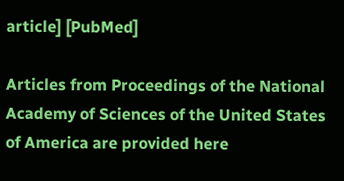article] [PubMed]

Articles from Proceedings of the National Academy of Sciences of the United States of America are provided here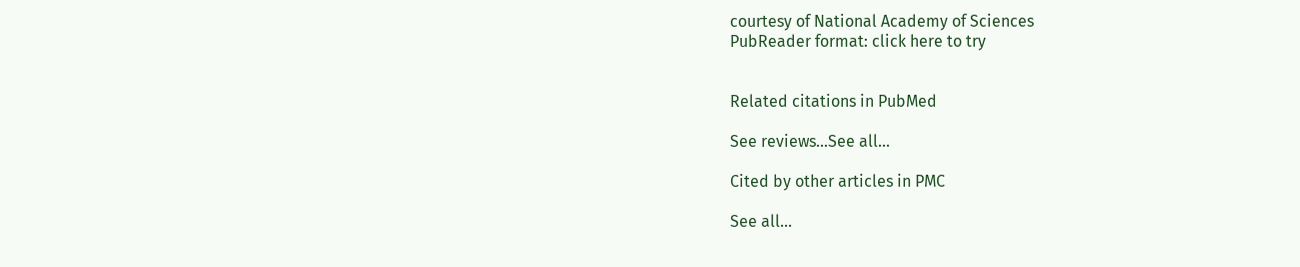courtesy of National Academy of Sciences
PubReader format: click here to try


Related citations in PubMed

See reviews...See all...

Cited by other articles in PMC

See all...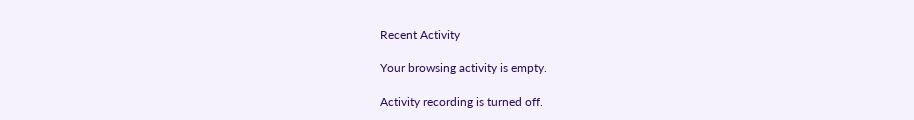Recent Activity

Your browsing activity is empty.

Activity recording is turned off.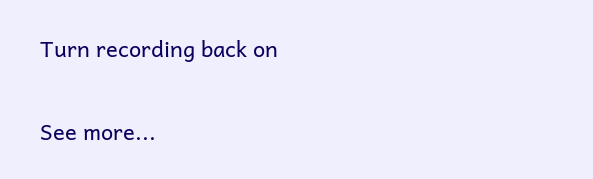Turn recording back on

See more...